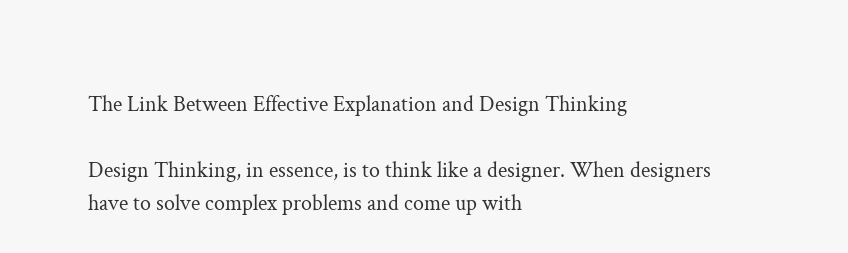The Link Between Effective Explanation and Design Thinking

Design Thinking, in essence, is to think like a designer. When designers have to solve complex problems and come up with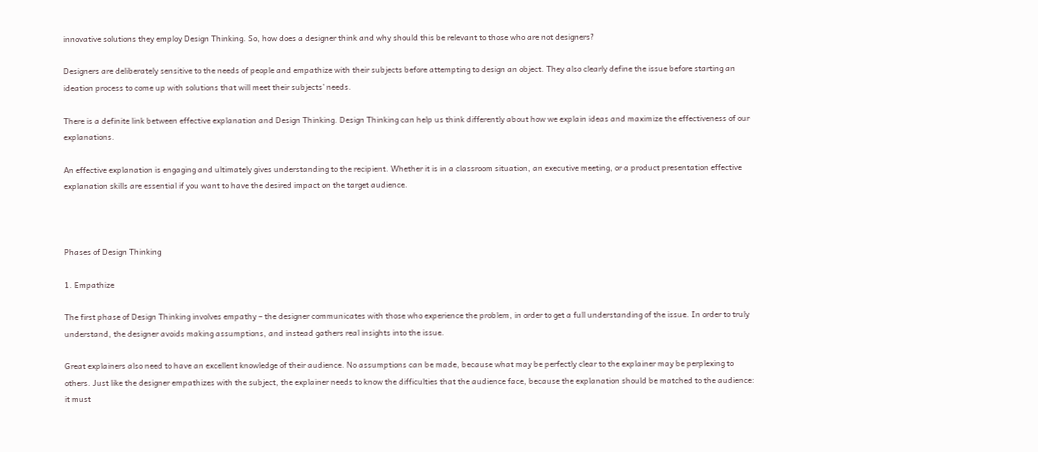innovative solutions they employ Design Thinking. So, how does a designer think and why should this be relevant to those who are not designers?

Designers are deliberately sensitive to the needs of people and empathize with their subjects before attempting to design an object. They also clearly define the issue before starting an ideation process to come up with solutions that will meet their subjects’ needs.

There is a definite link between effective explanation and Design Thinking. Design Thinking can help us think differently about how we explain ideas and maximize the effectiveness of our explanations.

An effective explanation is engaging and ultimately gives understanding to the recipient. Whether it is in a classroom situation, an executive meeting, or a product presentation effective explanation skills are essential if you want to have the desired impact on the target audience.



Phases of Design Thinking

1. Empathize

The first phase of Design Thinking involves empathy – the designer communicates with those who experience the problem, in order to get a full understanding of the issue. In order to truly understand, the designer avoids making assumptions, and instead gathers real insights into the issue.

Great explainers also need to have an excellent knowledge of their audience. No assumptions can be made, because what may be perfectly clear to the explainer may be perplexing to others. Just like the designer empathizes with the subject, the explainer needs to know the difficulties that the audience face, because the explanation should be matched to the audience: it must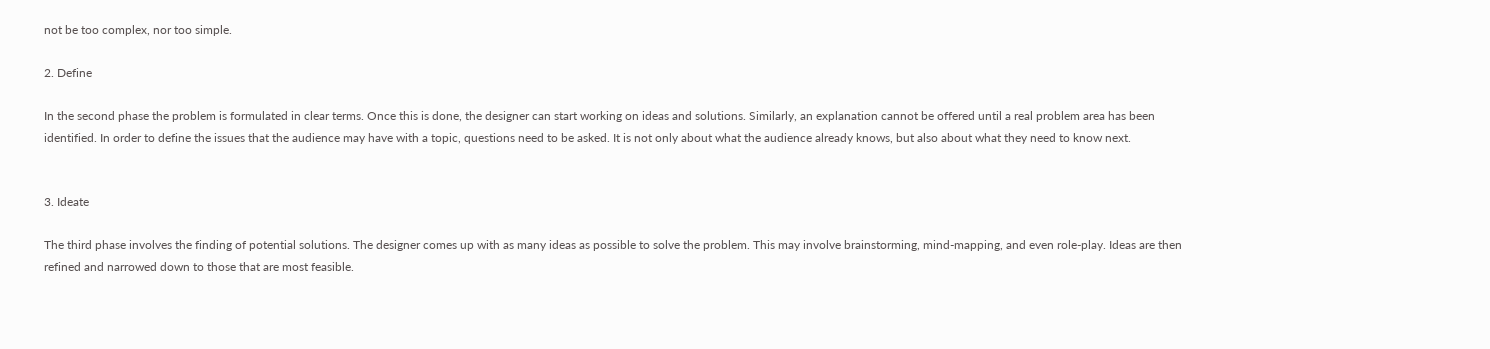not be too complex, nor too simple.

2. Define

In the second phase the problem is formulated in clear terms. Once this is done, the designer can start working on ideas and solutions. Similarly, an explanation cannot be offered until a real problem area has been identified. In order to define the issues that the audience may have with a topic, questions need to be asked. It is not only about what the audience already knows, but also about what they need to know next.


3. Ideate

The third phase involves the finding of potential solutions. The designer comes up with as many ideas as possible to solve the problem. This may involve brainstorming, mind-mapping, and even role-play. Ideas are then refined and narrowed down to those that are most feasible.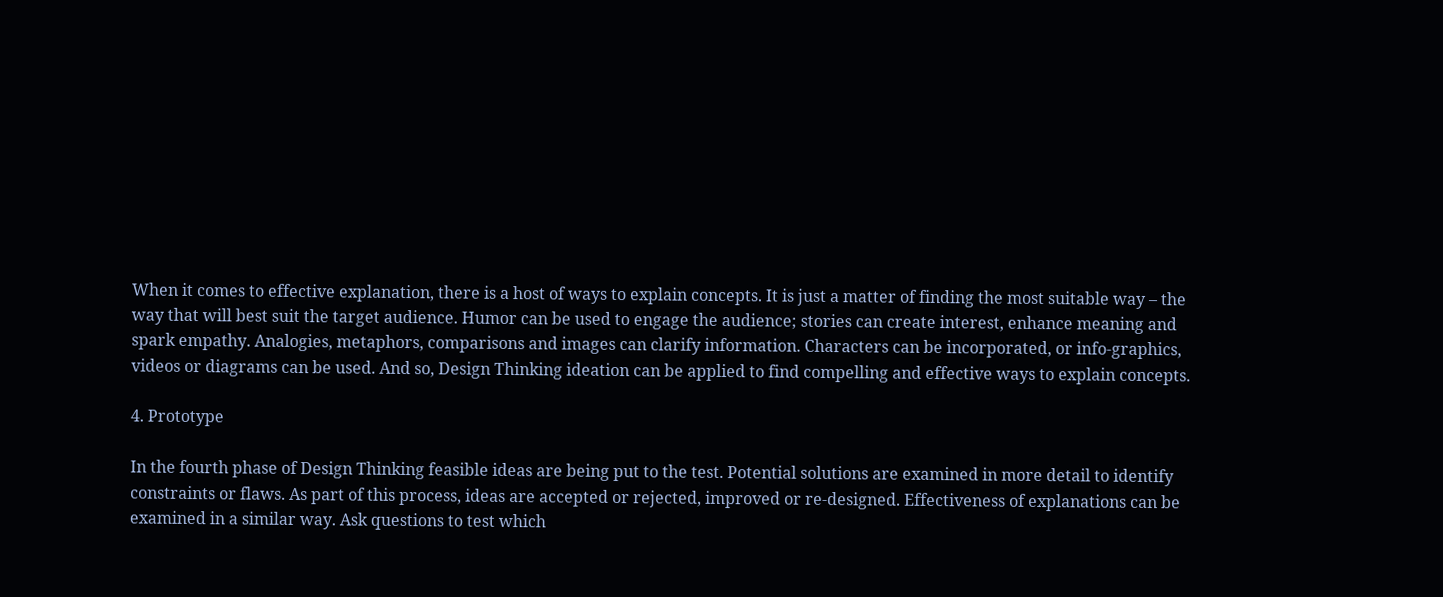When it comes to effective explanation, there is a host of ways to explain concepts. It is just a matter of finding the most suitable way – the way that will best suit the target audience. Humor can be used to engage the audience; stories can create interest, enhance meaning and spark empathy. Analogies, metaphors, comparisons and images can clarify information. Characters can be incorporated, or info-graphics, videos or diagrams can be used. And so, Design Thinking ideation can be applied to find compelling and effective ways to explain concepts.

4. Prototype

In the fourth phase of Design Thinking feasible ideas are being put to the test. Potential solutions are examined in more detail to identify constraints or flaws. As part of this process, ideas are accepted or rejected, improved or re-designed. Effectiveness of explanations can be examined in a similar way. Ask questions to test which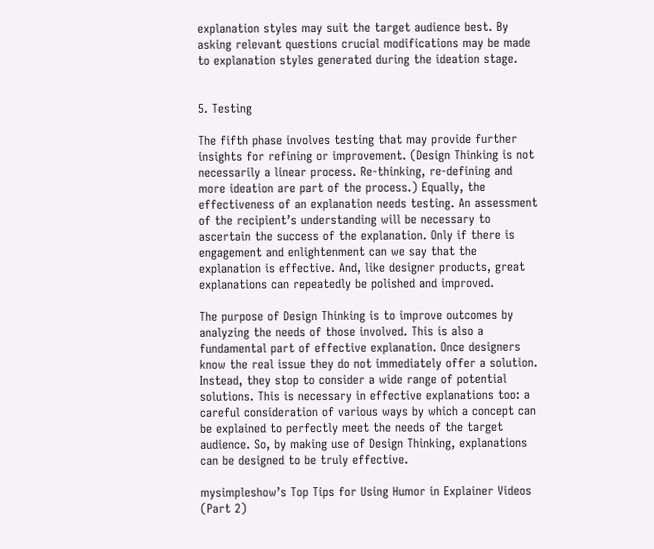explanation styles may suit the target audience best. By asking relevant questions crucial modifications may be made to explanation styles generated during the ideation stage.


5. Testing

The fifth phase involves testing that may provide further insights for refining or improvement. (Design Thinking is not necessarily a linear process. Re-thinking, re-defining and more ideation are part of the process.) Equally, the effectiveness of an explanation needs testing. An assessment of the recipient’s understanding will be necessary to ascertain the success of the explanation. Only if there is engagement and enlightenment can we say that the explanation is effective. And, like designer products, great explanations can repeatedly be polished and improved.

The purpose of Design Thinking is to improve outcomes by analyzing the needs of those involved. This is also a fundamental part of effective explanation. Once designers know the real issue they do not immediately offer a solution. Instead, they stop to consider a wide range of potential solutions. This is necessary in effective explanations too: a careful consideration of various ways by which a concept can be explained to perfectly meet the needs of the target audience. So, by making use of Design Thinking, explanations can be designed to be truly effective.

mysimpleshow’s Top Tips for Using Humor in Explainer Videos (Part 2)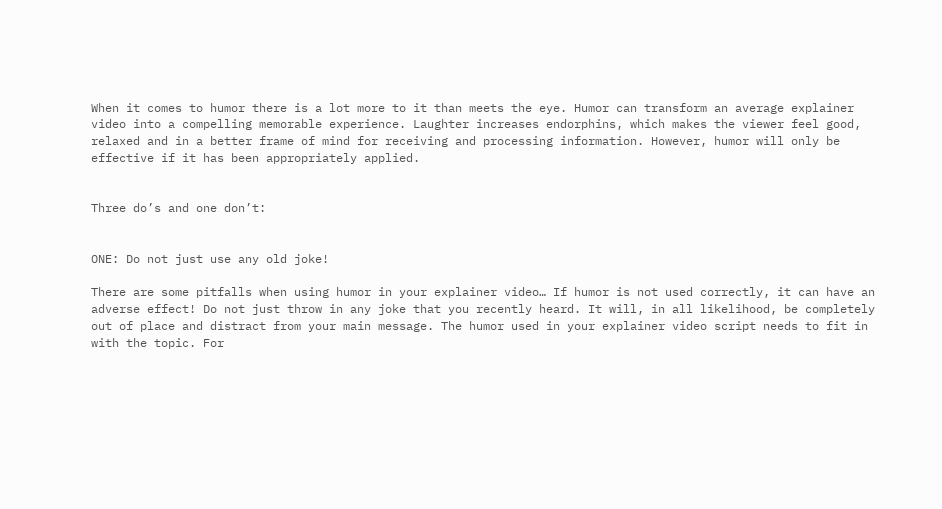When it comes to humor there is a lot more to it than meets the eye. Humor can transform an average explainer video into a compelling memorable experience. Laughter increases endorphins, which makes the viewer feel good, relaxed and in a better frame of mind for receiving and processing information. However, humor will only be effective if it has been appropriately applied.


Three do’s and one don’t:


ONE: Do not just use any old joke!

There are some pitfalls when using humor in your explainer video… If humor is not used correctly, it can have an adverse effect! Do not just throw in any joke that you recently heard. It will, in all likelihood, be completely out of place and distract from your main message. The humor used in your explainer video script needs to fit in with the topic. For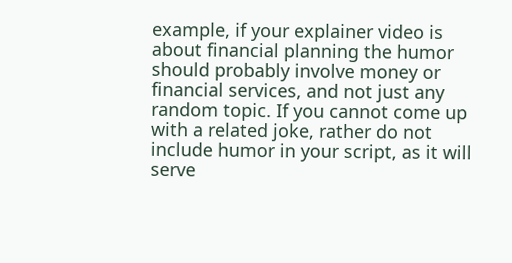example, if your explainer video is about financial planning the humor should probably involve money or financial services, and not just any random topic. If you cannot come up with a related joke, rather do not include humor in your script, as it will serve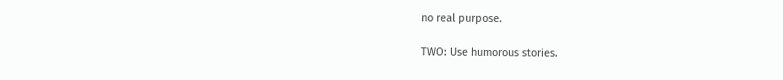no real purpose.

TWO: Use humorous stories.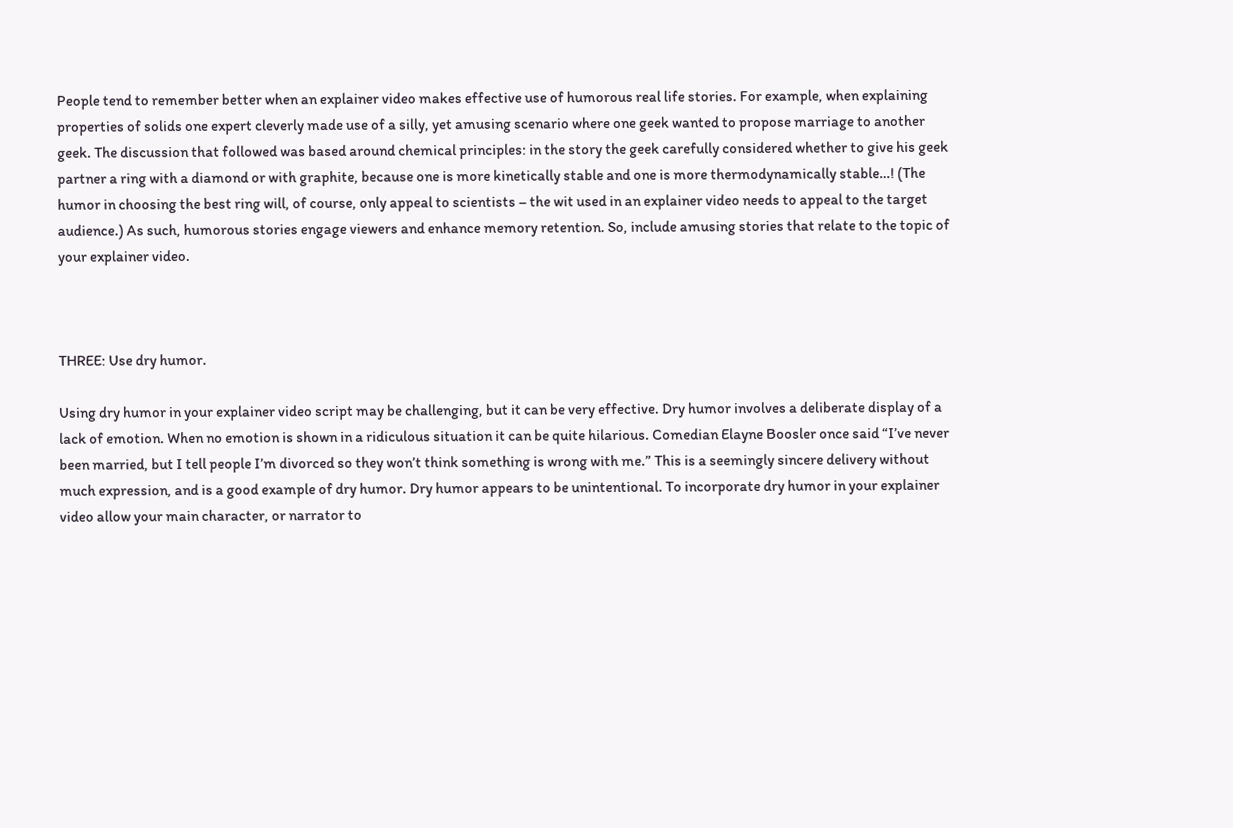People tend to remember better when an explainer video makes effective use of humorous real life stories. For example, when explaining properties of solids one expert cleverly made use of a silly, yet amusing scenario where one geek wanted to propose marriage to another geek. The discussion that followed was based around chemical principles: in the story the geek carefully considered whether to give his geek partner a ring with a diamond or with graphite, because one is more kinetically stable and one is more thermodynamically stable…! (The humor in choosing the best ring will, of course, only appeal to scientists – the wit used in an explainer video needs to appeal to the target audience.) As such, humorous stories engage viewers and enhance memory retention. So, include amusing stories that relate to the topic of your explainer video.



THREE: Use dry humor.

Using dry humor in your explainer video script may be challenging, but it can be very effective. Dry humor involves a deliberate display of a lack of emotion. When no emotion is shown in a ridiculous situation it can be quite hilarious. Comedian Elayne Boosler once said “I’ve never been married, but I tell people I’m divorced so they won’t think something is wrong with me.” This is a seemingly sincere delivery without much expression, and is a good example of dry humor. Dry humor appears to be unintentional. To incorporate dry humor in your explainer video allow your main character, or narrator to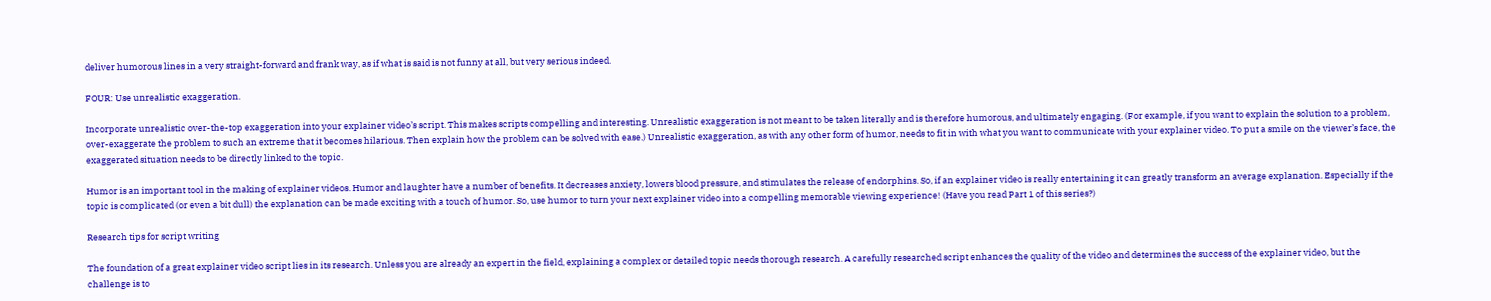deliver humorous lines in a very straight-forward and frank way, as if what is said is not funny at all, but very serious indeed.

FOUR: Use unrealistic exaggeration.

Incorporate unrealistic over-the-top exaggeration into your explainer video’s script. This makes scripts compelling and interesting. Unrealistic exaggeration is not meant to be taken literally and is therefore humorous, and ultimately engaging. (For example, if you want to explain the solution to a problem, over-exaggerate the problem to such an extreme that it becomes hilarious. Then explain how the problem can be solved with ease.) Unrealistic exaggeration, as with any other form of humor, needs to fit in with what you want to communicate with your explainer video. To put a smile on the viewer’s face, the exaggerated situation needs to be directly linked to the topic.

Humor is an important tool in the making of explainer videos. Humor and laughter have a number of benefits. It decreases anxiety, lowers blood pressure, and stimulates the release of endorphins. So, if an explainer video is really entertaining it can greatly transform an average explanation. Especially if the topic is complicated (or even a bit dull) the explanation can be made exciting with a touch of humor. So, use humor to turn your next explainer video into a compelling memorable viewing experience! (Have you read Part 1 of this series?)

Research tips for script writing

The foundation of a great explainer video script lies in its research. Unless you are already an expert in the field, explaining a complex or detailed topic needs thorough research. A carefully researched script enhances the quality of the video and determines the success of the explainer video, but the challenge is to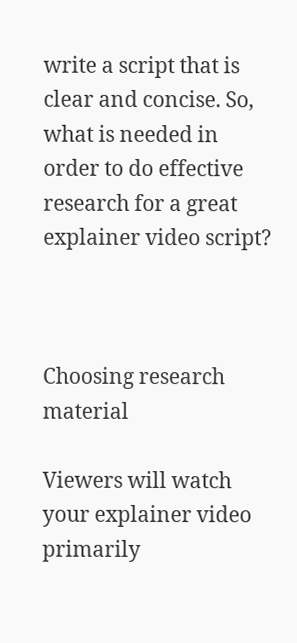write a script that is clear and concise. So, what is needed in order to do effective research for a great explainer video script?



Choosing research material

Viewers will watch your explainer video primarily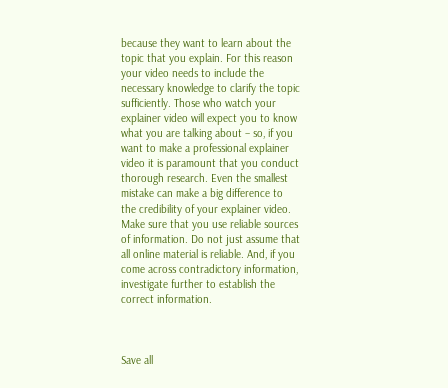because they want to learn about the topic that you explain. For this reason your video needs to include the necessary knowledge to clarify the topic sufficiently. Those who watch your explainer video will expect you to know what you are talking about – so, if you want to make a professional explainer video it is paramount that you conduct thorough research. Even the smallest mistake can make a big difference to the credibility of your explainer video. Make sure that you use reliable sources of information. Do not just assume that all online material is reliable. And, if you come across contradictory information, investigate further to establish the correct information.



Save all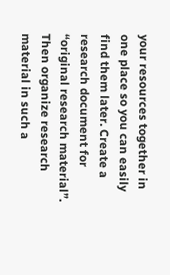your resources together in one place so you can easily find them later. Create a research document for “original research material”. Then organize research material in such a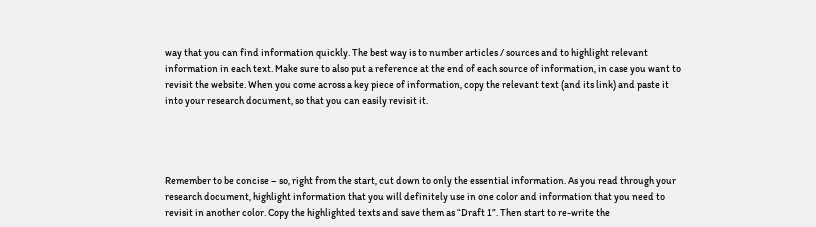way that you can find information quickly. The best way is to number articles / sources and to highlight relevant information in each text. Make sure to also put a reference at the end of each source of information, in case you want to revisit the website. When you come across a key piece of information, copy the relevant text (and its link) and paste it into your research document, so that you can easily revisit it.




Remember to be concise – so, right from the start, cut down to only the essential information. As you read through your research document, highlight information that you will definitely use in one color and information that you need to revisit in another color. Copy the highlighted texts and save them as “Draft 1”. Then start to re-write the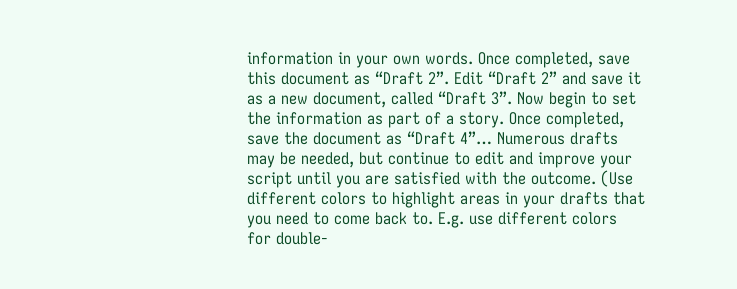information in your own words. Once completed, save this document as “Draft 2”. Edit “Draft 2” and save it as a new document, called “Draft 3”. Now begin to set the information as part of a story. Once completed, save the document as “Draft 4”… Numerous drafts may be needed, but continue to edit and improve your script until you are satisfied with the outcome. (Use different colors to highlight areas in your drafts that you need to come back to. E.g. use different colors for double-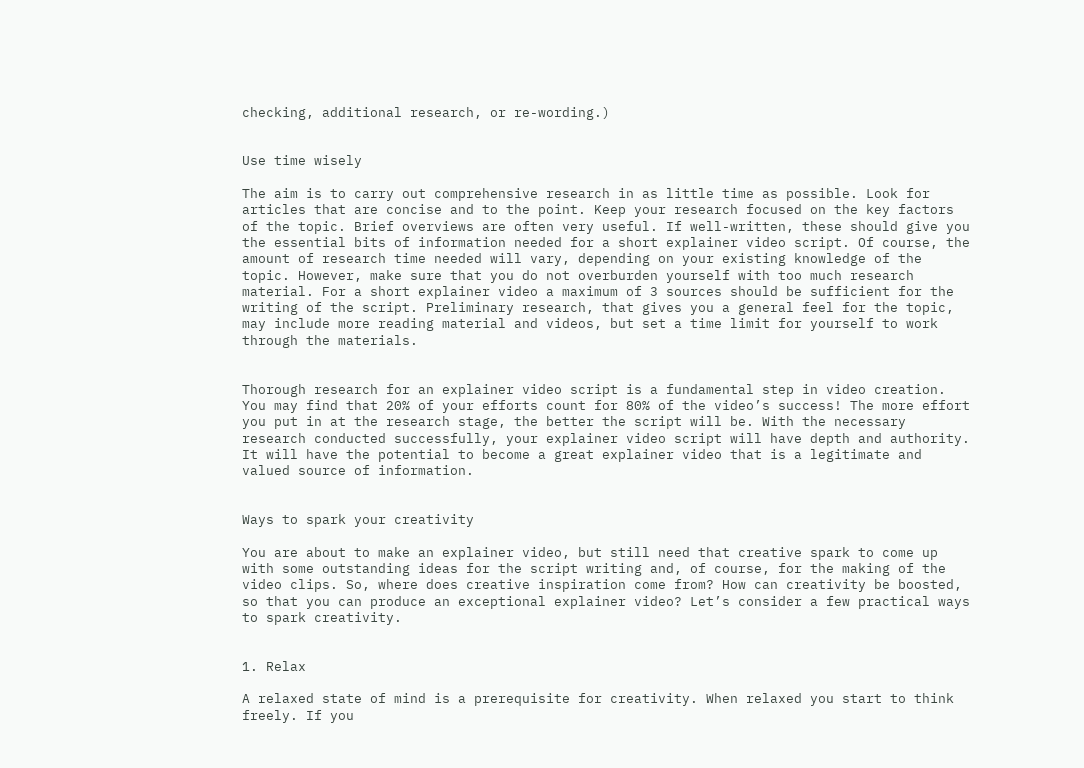checking, additional research, or re-wording.)


Use time wisely

The aim is to carry out comprehensive research in as little time as possible. Look for articles that are concise and to the point. Keep your research focused on the key factors of the topic. Brief overviews are often very useful. If well-written, these should give you the essential bits of information needed for a short explainer video script. Of course, the amount of research time needed will vary, depending on your existing knowledge of the topic. However, make sure that you do not overburden yourself with too much research material. For a short explainer video a maximum of 3 sources should be sufficient for the writing of the script. Preliminary research, that gives you a general feel for the topic, may include more reading material and videos, but set a time limit for yourself to work through the materials.


Thorough research for an explainer video script is a fundamental step in video creation. You may find that 20% of your efforts count for 80% of the video’s success! The more effort you put in at the research stage, the better the script will be. With the necessary research conducted successfully, your explainer video script will have depth and authority. It will have the potential to become a great explainer video that is a legitimate and valued source of information.


Ways to spark your creativity

You are about to make an explainer video, but still need that creative spark to come up with some outstanding ideas for the script writing and, of course, for the making of the video clips. So, where does creative inspiration come from? How can creativity be boosted, so that you can produce an exceptional explainer video? Let’s consider a few practical ways to spark creativity.


1. Relax

A relaxed state of mind is a prerequisite for creativity. When relaxed you start to think freely. If you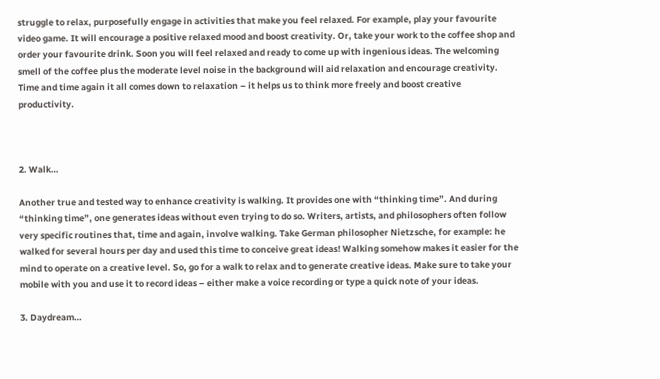struggle to relax, purposefully engage in activities that make you feel relaxed. For example, play your favourite video game. It will encourage a positive relaxed mood and boost creativity. Or, take your work to the coffee shop and order your favourite drink. Soon you will feel relaxed and ready to come up with ingenious ideas. The welcoming smell of the coffee plus the moderate level noise in the background will aid relaxation and encourage creativity. Time and time again it all comes down to relaxation – it helps us to think more freely and boost creative productivity.



2. Walk…

Another true and tested way to enhance creativity is walking. It provides one with “thinking time”. And during “thinking time”, one generates ideas without even trying to do so. Writers, artists, and philosophers often follow very specific routines that, time and again, involve walking. Take German philosopher Nietzsche, for example: he walked for several hours per day and used this time to conceive great ideas! Walking somehow makes it easier for the mind to operate on a creative level. So, go for a walk to relax and to generate creative ideas. Make sure to take your mobile with you and use it to record ideas – either make a voice recording or type a quick note of your ideas.

3. Daydream…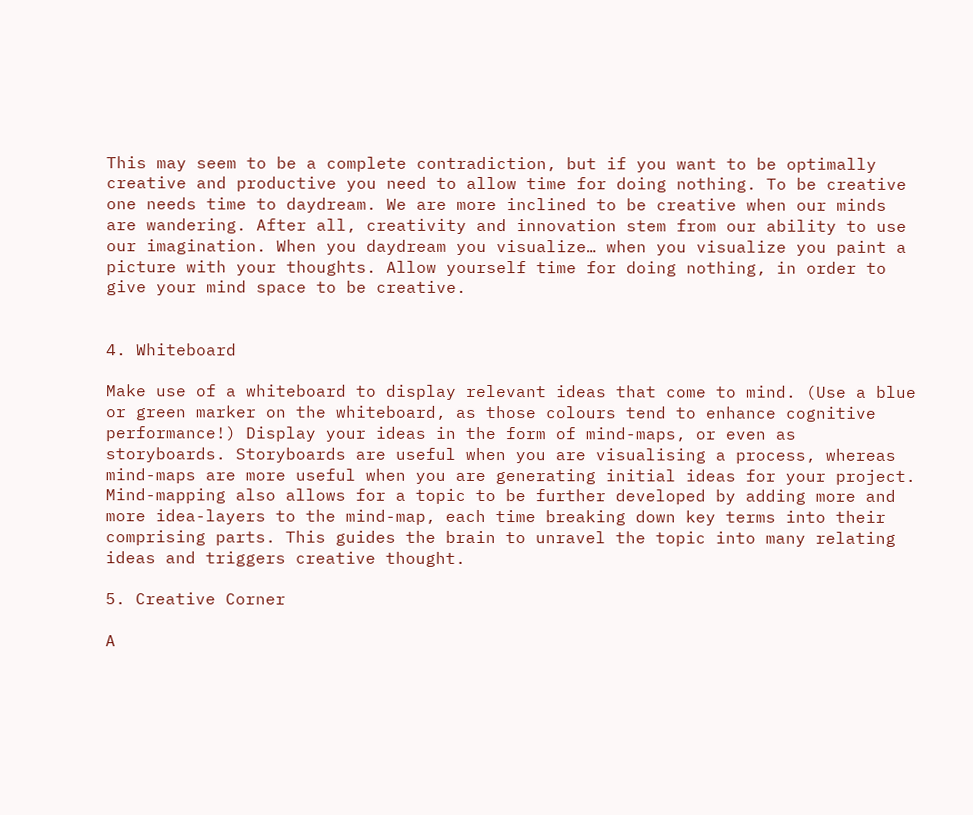This may seem to be a complete contradiction, but if you want to be optimally creative and productive you need to allow time for doing nothing. To be creative one needs time to daydream. We are more inclined to be creative when our minds are wandering. After all, creativity and innovation stem from our ability to use our imagination. When you daydream you visualize… when you visualize you paint a picture with your thoughts. Allow yourself time for doing nothing, in order to give your mind space to be creative.


4. Whiteboard

Make use of a whiteboard to display relevant ideas that come to mind. (Use a blue or green marker on the whiteboard, as those colours tend to enhance cognitive performance!) Display your ideas in the form of mind-maps, or even as storyboards. Storyboards are useful when you are visualising a process, whereas mind-maps are more useful when you are generating initial ideas for your project. Mind-mapping also allows for a topic to be further developed by adding more and more idea-layers to the mind-map, each time breaking down key terms into their comprising parts. This guides the brain to unravel the topic into many relating ideas and triggers creative thought.

5. Creative Corner

A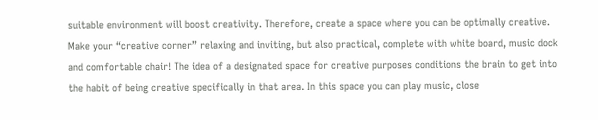suitable environment will boost creativity. Therefore, create a space where you can be optimally creative. Make your “creative corner” relaxing and inviting, but also practical, complete with white board, music dock and comfortable chair! The idea of a designated space for creative purposes conditions the brain to get into the habit of being creative specifically in that area. In this space you can play music, close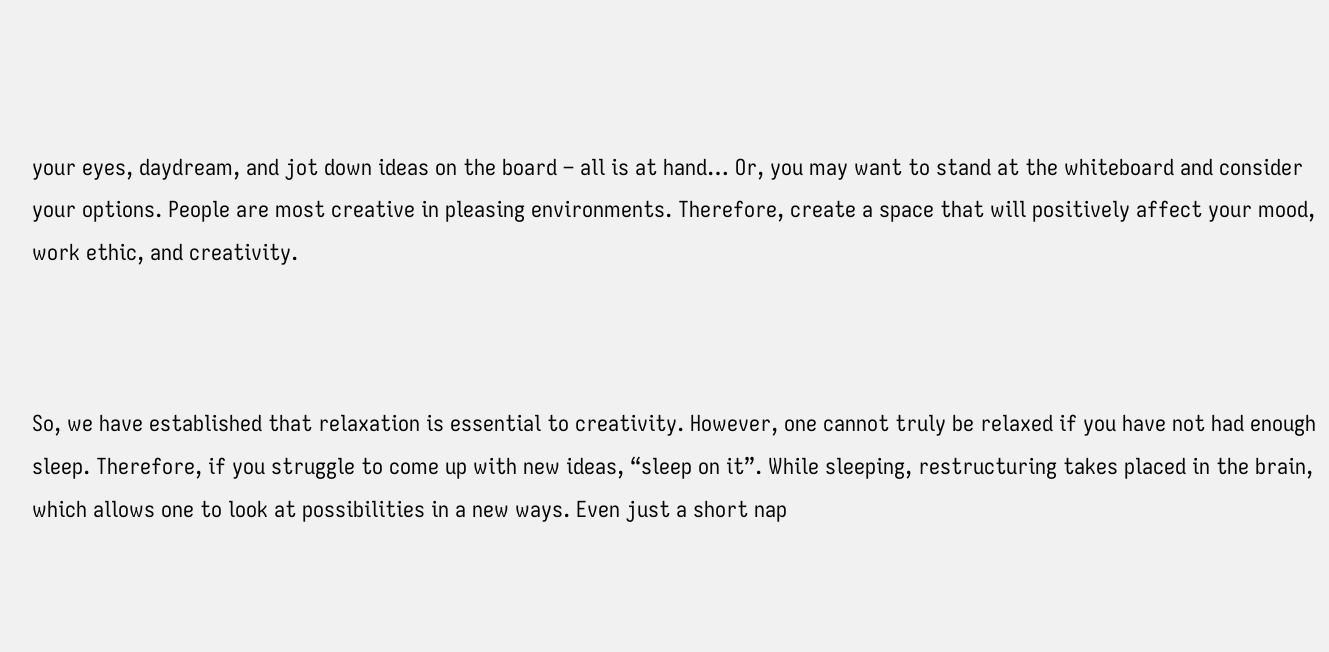your eyes, daydream, and jot down ideas on the board – all is at hand… Or, you may want to stand at the whiteboard and consider your options. People are most creative in pleasing environments. Therefore, create a space that will positively affect your mood, work ethic, and creativity.



So, we have established that relaxation is essential to creativity. However, one cannot truly be relaxed if you have not had enough sleep. Therefore, if you struggle to come up with new ideas, “sleep on it”. While sleeping, restructuring takes placed in the brain, which allows one to look at possibilities in a new ways. Even just a short nap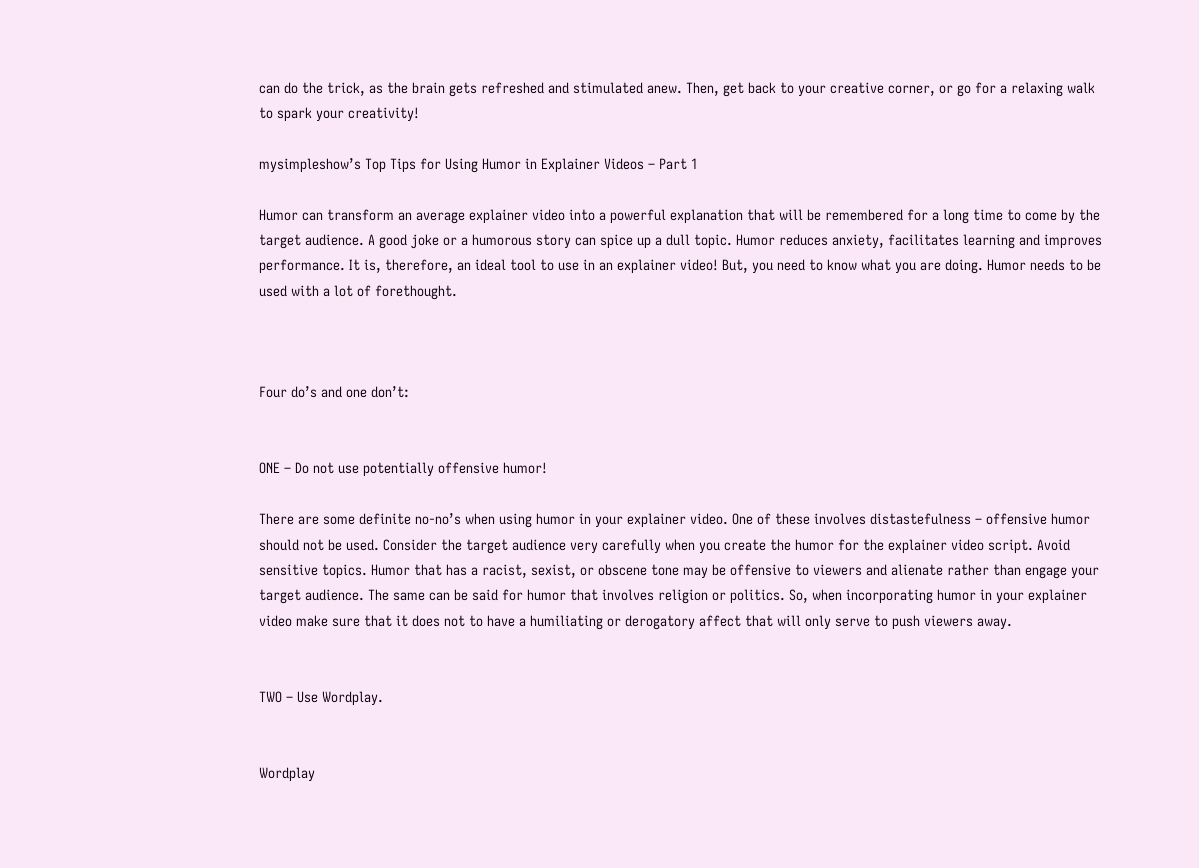can do the trick, as the brain gets refreshed and stimulated anew. Then, get back to your creative corner, or go for a relaxing walk to spark your creativity!

mysimpleshow’s Top Tips for Using Humor in Explainer Videos – Part 1

Humor can transform an average explainer video into a powerful explanation that will be remembered for a long time to come by the target audience. A good joke or a humorous story can spice up a dull topic. Humor reduces anxiety, facilitates learning and improves performance. It is, therefore, an ideal tool to use in an explainer video! But, you need to know what you are doing. Humor needs to be used with a lot of forethought.



Four do’s and one don’t:


ONE – Do not use potentially offensive humor!

There are some definite no-no’s when using humor in your explainer video. One of these involves distastefulness – offensive humor should not be used. Consider the target audience very carefully when you create the humor for the explainer video script. Avoid sensitive topics. Humor that has a racist, sexist, or obscene tone may be offensive to viewers and alienate rather than engage your target audience. The same can be said for humor that involves religion or politics. So, when incorporating humor in your explainer video make sure that it does not to have a humiliating or derogatory affect that will only serve to push viewers away.


TWO – Use Wordplay.


Wordplay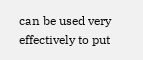can be used very effectively to put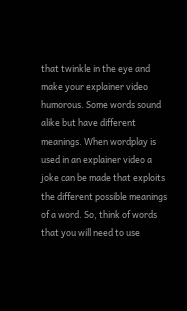that twinkle in the eye and make your explainer video humorous. Some words sound alike but have different meanings. When wordplay is used in an explainer video a joke can be made that exploits the different possible meanings of a word. So, think of words that you will need to use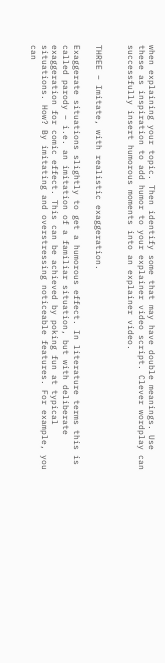when explaining your topic. Then identify some that may have double meanings. Use these as inspiration to add humor to your explainer video script. Clever wordplay can successfully insert humorous moments into an explainer video.


THREE – Imitate, with realistic exaggeration.

Exaggerate situations slightly to get a humorous effect. In literature terms this is called parody – i.e. an imitation of a familiar situation, but with deliberate exaggeration for comic effect. This can be achieved by poking fun at typical situations. How? By imitating and overstressing noticeable features. For example, you can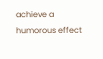achieve a humorous effect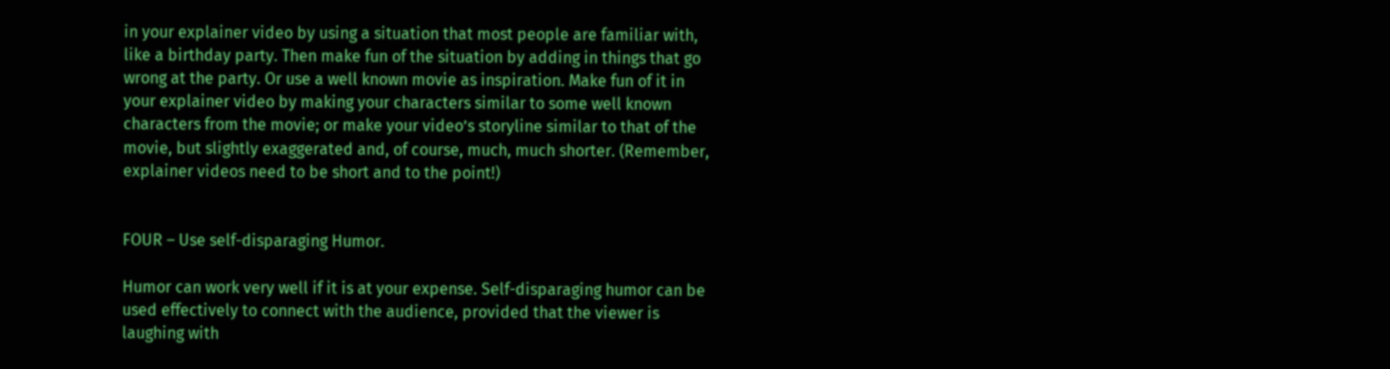in your explainer video by using a situation that most people are familiar with, like a birthday party. Then make fun of the situation by adding in things that go wrong at the party. Or use a well known movie as inspiration. Make fun of it in your explainer video by making your characters similar to some well known characters from the movie; or make your video’s storyline similar to that of the movie, but slightly exaggerated and, of course, much, much shorter. (Remember, explainer videos need to be short and to the point!)


FOUR – Use self-disparaging Humor.

Humor can work very well if it is at your expense. Self-disparaging humor can be used effectively to connect with the audience, provided that the viewer is laughing with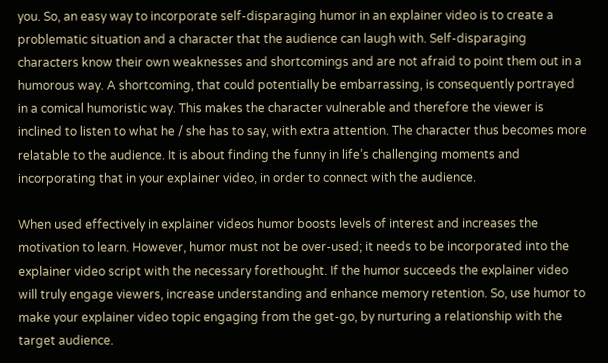you. So, an easy way to incorporate self-disparaging humor in an explainer video is to create a problematic situation and a character that the audience can laugh with. Self-disparaging characters know their own weaknesses and shortcomings and are not afraid to point them out in a humorous way. A shortcoming, that could potentially be embarrassing, is consequently portrayed in a comical humoristic way. This makes the character vulnerable and therefore the viewer is inclined to listen to what he / she has to say, with extra attention. The character thus becomes more relatable to the audience. It is about finding the funny in life’s challenging moments and incorporating that in your explainer video, in order to connect with the audience.

When used effectively in explainer videos humor boosts levels of interest and increases the motivation to learn. However, humor must not be over-used; it needs to be incorporated into the explainer video script with the necessary forethought. If the humor succeeds the explainer video will truly engage viewers, increase understanding and enhance memory retention. So, use humor to make your explainer video topic engaging from the get-go, by nurturing a relationship with the target audience.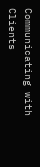Communicating with Clients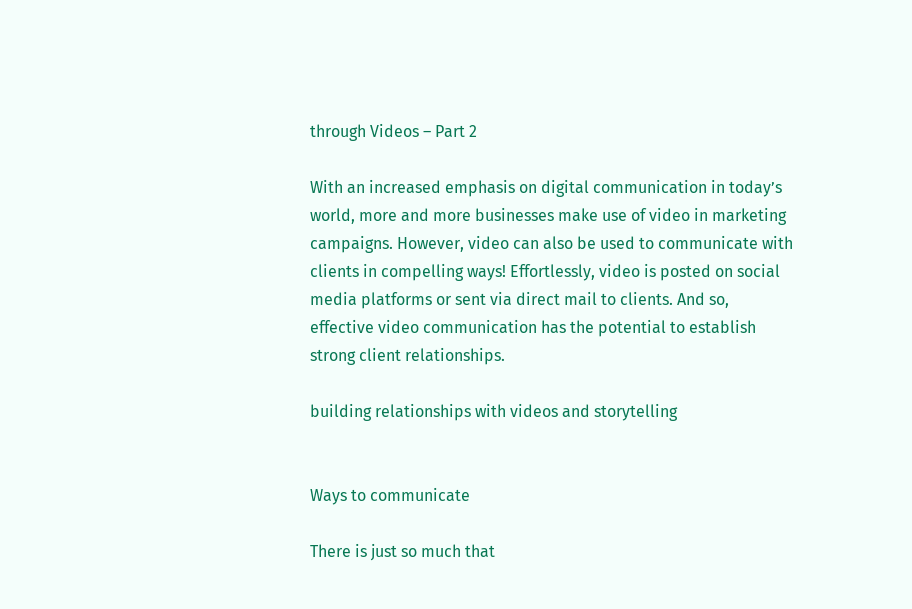through Videos – Part 2

With an increased emphasis on digital communication in today’s world, more and more businesses make use of video in marketing campaigns. However, video can also be used to communicate with clients in compelling ways! Effortlessly, video is posted on social media platforms or sent via direct mail to clients. And so, effective video communication has the potential to establish strong client relationships.

building relationships with videos and storytelling


Ways to communicate

There is just so much that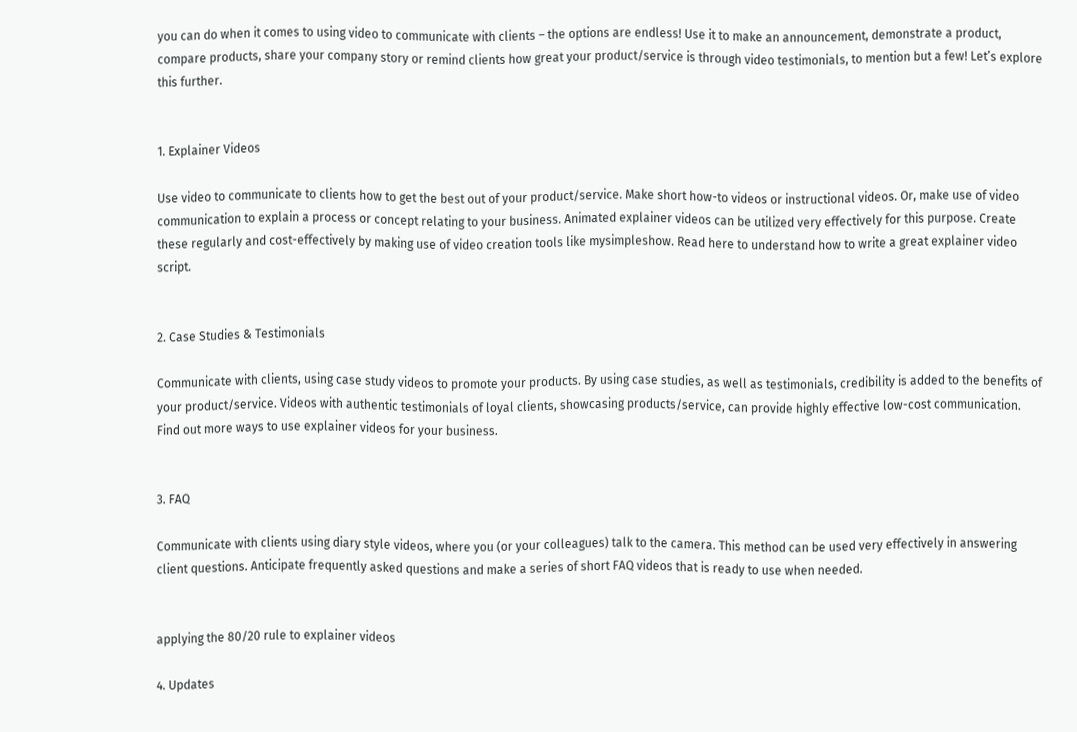you can do when it comes to using video to communicate with clients – the options are endless! Use it to make an announcement, demonstrate a product, compare products, share your company story or remind clients how great your product/service is through video testimonials, to mention but a few! Let’s explore this further.


1. Explainer Videos

Use video to communicate to clients how to get the best out of your product/service. Make short how-to videos or instructional videos. Or, make use of video communication to explain a process or concept relating to your business. Animated explainer videos can be utilized very effectively for this purpose. Create these regularly and cost-effectively by making use of video creation tools like mysimpleshow. Read here to understand how to write a great explainer video script.


2. Case Studies & Testimonials

Communicate with clients, using case study videos to promote your products. By using case studies, as well as testimonials, credibility is added to the benefits of your product/service. Videos with authentic testimonials of loyal clients, showcasing products/service, can provide highly effective low-cost communication. Find out more ways to use explainer videos for your business.


3. FAQ

Communicate with clients using diary style videos, where you (or your colleagues) talk to the camera. This method can be used very effectively in answering client questions. Anticipate frequently asked questions and make a series of short FAQ videos that is ready to use when needed.


applying the 80/20 rule to explainer videos

4. Updates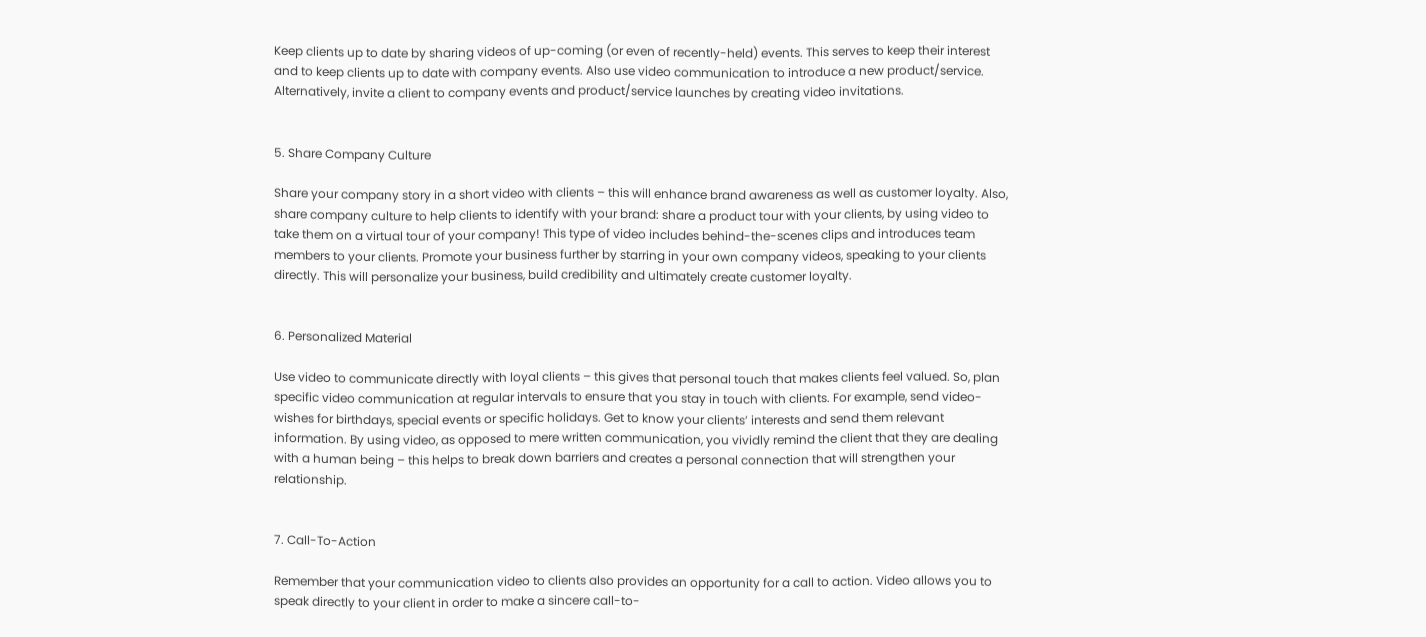Keep clients up to date by sharing videos of up-coming (or even of recently-held) events. This serves to keep their interest and to keep clients up to date with company events. Also use video communication to introduce a new product/service. Alternatively, invite a client to company events and product/service launches by creating video invitations.


5. Share Company Culture

Share your company story in a short video with clients – this will enhance brand awareness as well as customer loyalty. Also, share company culture to help clients to identify with your brand: share a product tour with your clients, by using video to take them on a virtual tour of your company! This type of video includes behind-the-scenes clips and introduces team members to your clients. Promote your business further by starring in your own company videos, speaking to your clients directly. This will personalize your business, build credibility and ultimately create customer loyalty.


6. Personalized Material

Use video to communicate directly with loyal clients – this gives that personal touch that makes clients feel valued. So, plan specific video communication at regular intervals to ensure that you stay in touch with clients. For example, send video-wishes for birthdays, special events or specific holidays. Get to know your clients’ interests and send them relevant information. By using video, as opposed to mere written communication, you vividly remind the client that they are dealing with a human being – this helps to break down barriers and creates a personal connection that will strengthen your relationship.


7. Call-To-Action

Remember that your communication video to clients also provides an opportunity for a call to action. Video allows you to speak directly to your client in order to make a sincere call-to-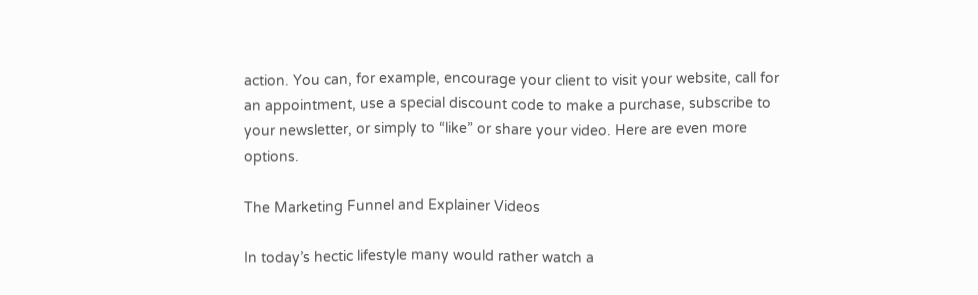action. You can, for example, encourage your client to visit your website, call for an appointment, use a special discount code to make a purchase, subscribe to your newsletter, or simply to “like” or share your video. Here are even more options.

The Marketing Funnel and Explainer Videos

In today’s hectic lifestyle many would rather watch a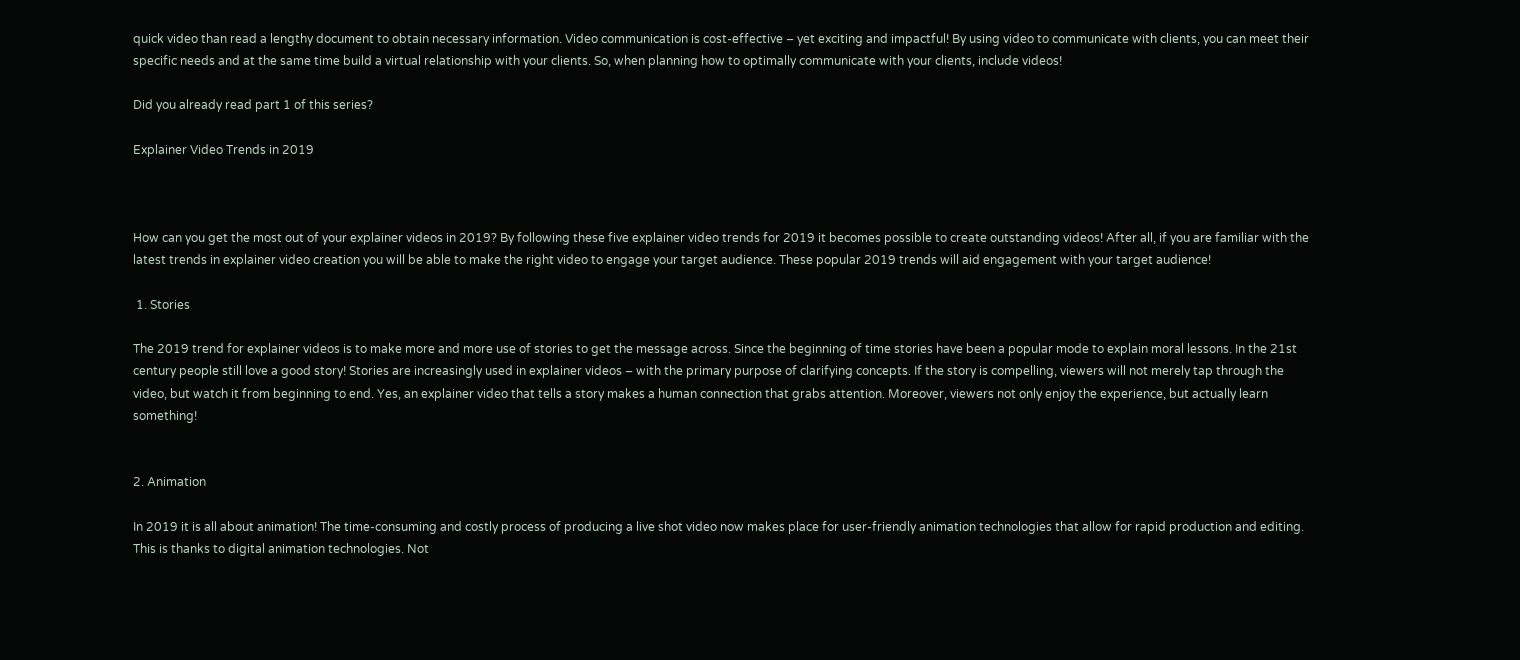quick video than read a lengthy document to obtain necessary information. Video communication is cost-effective – yet exciting and impactful! By using video to communicate with clients, you can meet their specific needs and at the same time build a virtual relationship with your clients. So, when planning how to optimally communicate with your clients, include videos!

Did you already read part 1 of this series?

Explainer Video Trends in 2019



How can you get the most out of your explainer videos in 2019? By following these five explainer video trends for 2019 it becomes possible to create outstanding videos! After all, if you are familiar with the latest trends in explainer video creation you will be able to make the right video to engage your target audience. These popular 2019 trends will aid engagement with your target audience!

 1. Stories

The 2019 trend for explainer videos is to make more and more use of stories to get the message across. Since the beginning of time stories have been a popular mode to explain moral lessons. In the 21st century people still love a good story! Stories are increasingly used in explainer videos – with the primary purpose of clarifying concepts. If the story is compelling, viewers will not merely tap through the video, but watch it from beginning to end. Yes, an explainer video that tells a story makes a human connection that grabs attention. Moreover, viewers not only enjoy the experience, but actually learn something!


2. Animation

In 2019 it is all about animation! The time-consuming and costly process of producing a live shot video now makes place for user-friendly animation technologies that allow for rapid production and editing. This is thanks to digital animation technologies. Not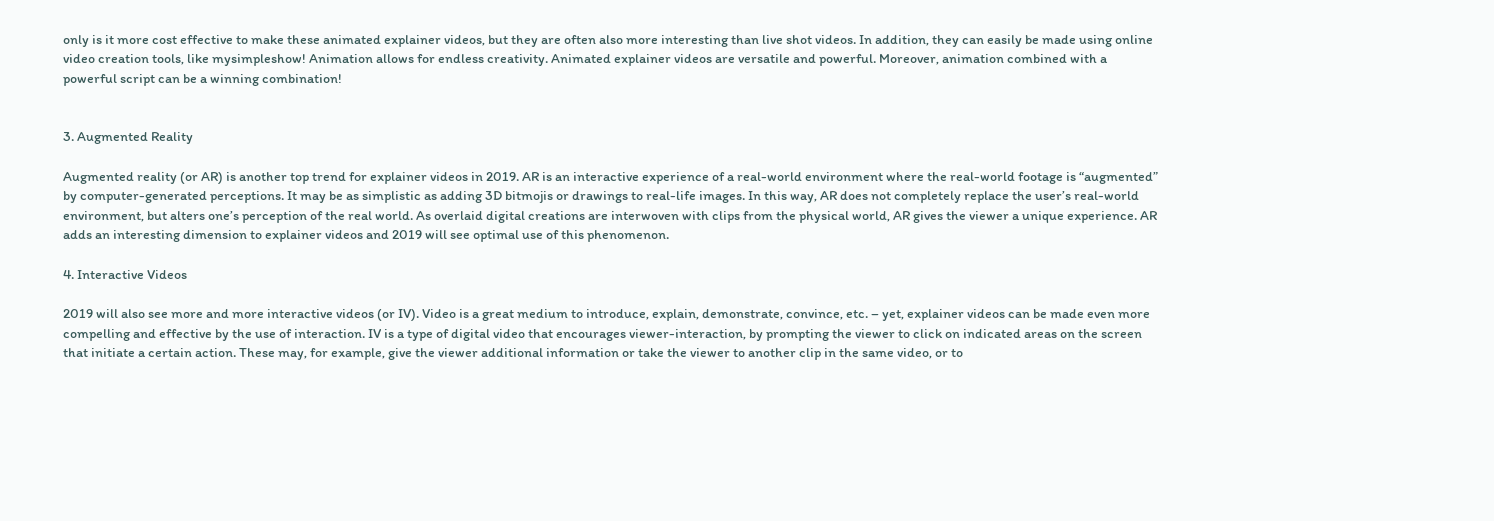only is it more cost effective to make these animated explainer videos, but they are often also more interesting than live shot videos. In addition, they can easily be made using online video creation tools, like mysimpleshow! Animation allows for endless creativity. Animated explainer videos are versatile and powerful. Moreover, animation combined with a powerful script can be a winning combination!


3. Augmented Reality

Augmented reality (or AR) is another top trend for explainer videos in 2019. AR is an interactive experience of a real-world environment where the real-world footage is “augmented” by computer-generated perceptions. It may be as simplistic as adding 3D bitmojis or drawings to real-life images. In this way, AR does not completely replace the user’s real-world environment, but alters one’s perception of the real world. As overlaid digital creations are interwoven with clips from the physical world, AR gives the viewer a unique experience. AR adds an interesting dimension to explainer videos and 2019 will see optimal use of this phenomenon.

4. Interactive Videos

2019 will also see more and more interactive videos (or IV). Video is a great medium to introduce, explain, demonstrate, convince, etc. – yet, explainer videos can be made even more compelling and effective by the use of interaction. IV is a type of digital video that encourages viewer-interaction, by prompting the viewer to click on indicated areas on the screen that initiate a certain action. These may, for example, give the viewer additional information or take the viewer to another clip in the same video, or to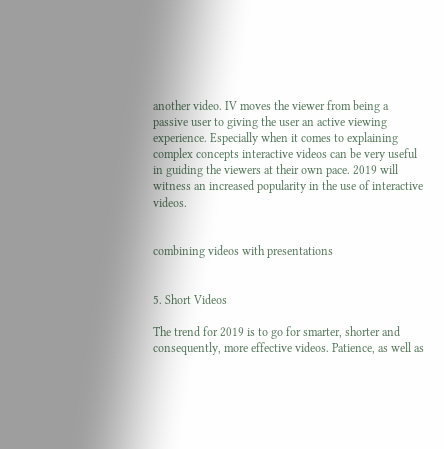another video. IV moves the viewer from being a passive user to giving the user an active viewing experience. Especially when it comes to explaining complex concepts interactive videos can be very useful in guiding the viewers at their own pace. 2019 will witness an increased popularity in the use of interactive videos.


combining videos with presentations


5. Short Videos

The trend for 2019 is to go for smarter, shorter and consequently, more effective videos. Patience, as well as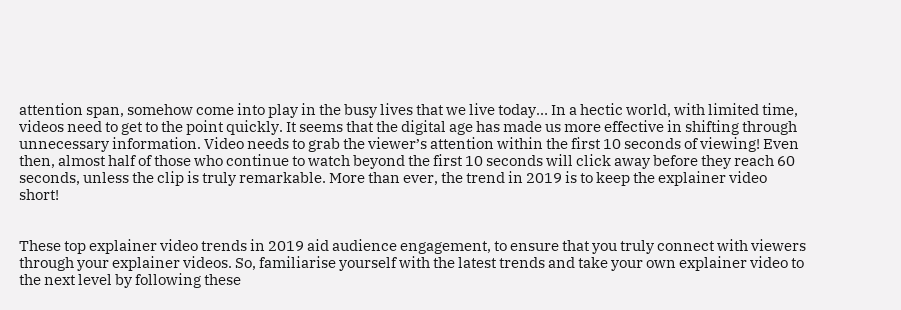attention span, somehow come into play in the busy lives that we live today… In a hectic world, with limited time, videos need to get to the point quickly. It seems that the digital age has made us more effective in shifting through unnecessary information. Video needs to grab the viewer’s attention within the first 10 seconds of viewing! Even then, almost half of those who continue to watch beyond the first 10 seconds will click away before they reach 60 seconds, unless the clip is truly remarkable. More than ever, the trend in 2019 is to keep the explainer video short!


These top explainer video trends in 2019 aid audience engagement, to ensure that you truly connect with viewers through your explainer videos. So, familiarise yourself with the latest trends and take your own explainer video to the next level by following these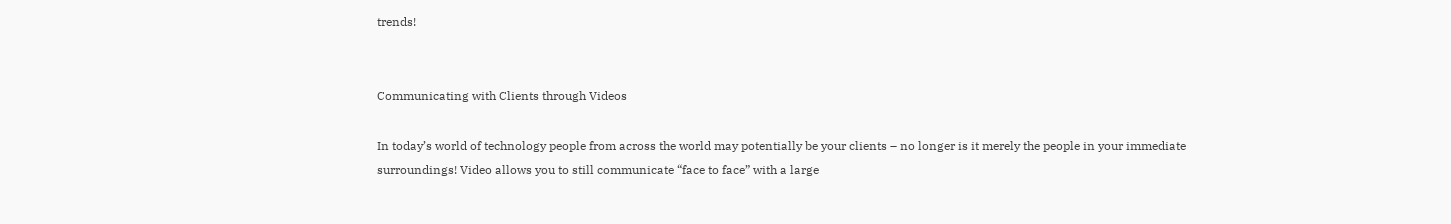trends!


Communicating with Clients through Videos

In today’s world of technology people from across the world may potentially be your clients – no longer is it merely the people in your immediate surroundings! Video allows you to still communicate “face to face” with a large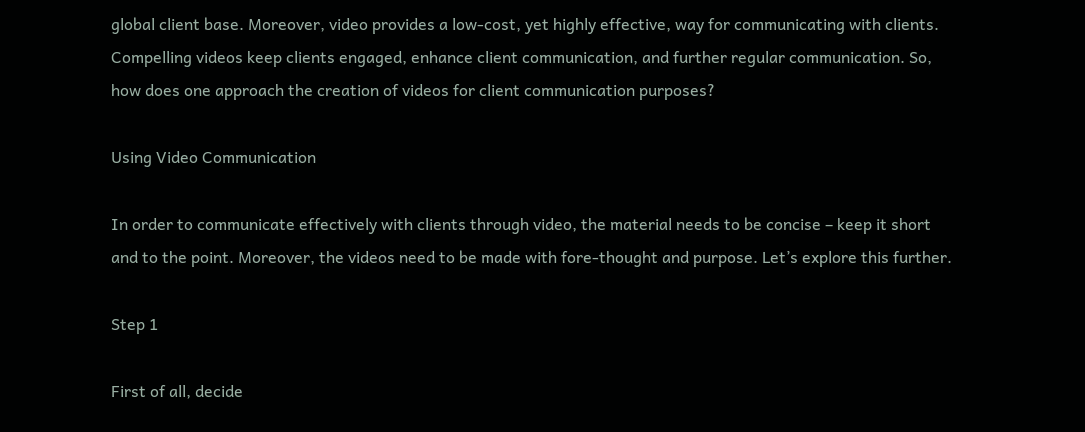global client base. Moreover, video provides a low-cost, yet highly effective, way for communicating with clients. Compelling videos keep clients engaged, enhance client communication, and further regular communication. So, how does one approach the creation of videos for client communication purposes?

Using Video Communication

In order to communicate effectively with clients through video, the material needs to be concise – keep it short and to the point. Moreover, the videos need to be made with fore-thought and purpose. Let’s explore this further.

Step 1

First of all, decide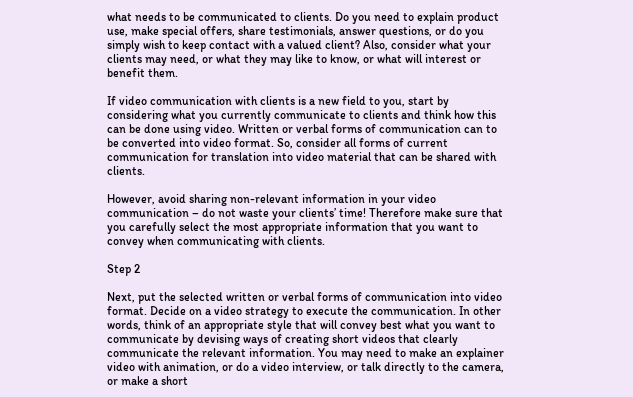what needs to be communicated to clients. Do you need to explain product use, make special offers, share testimonials, answer questions, or do you simply wish to keep contact with a valued client? Also, consider what your clients may need, or what they may like to know, or what will interest or benefit them.

If video communication with clients is a new field to you, start by considering what you currently communicate to clients and think how this can be done using video. Written or verbal forms of communication can to be converted into video format. So, consider all forms of current communication for translation into video material that can be shared with clients.

However, avoid sharing non-relevant information in your video communication – do not waste your clients’ time! Therefore make sure that you carefully select the most appropriate information that you want to convey when communicating with clients.

Step 2

Next, put the selected written or verbal forms of communication into video format. Decide on a video strategy to execute the communication. In other words, think of an appropriate style that will convey best what you want to communicate by devising ways of creating short videos that clearly communicate the relevant information. You may need to make an explainer video with animation, or do a video interview, or talk directly to the camera, or make a short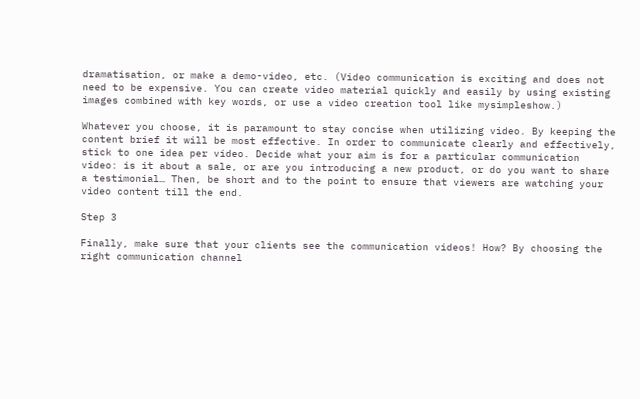dramatisation, or make a demo-video, etc. (Video communication is exciting and does not need to be expensive. You can create video material quickly and easily by using existing images combined with key words, or use a video creation tool like mysimpleshow.)

Whatever you choose, it is paramount to stay concise when utilizing video. By keeping the content brief it will be most effective. In order to communicate clearly and effectively, stick to one idea per video. Decide what your aim is for a particular communication video: is it about a sale, or are you introducing a new product, or do you want to share a testimonial… Then, be short and to the point to ensure that viewers are watching your video content till the end.

Step 3

Finally, make sure that your clients see the communication videos! How? By choosing the right communication channel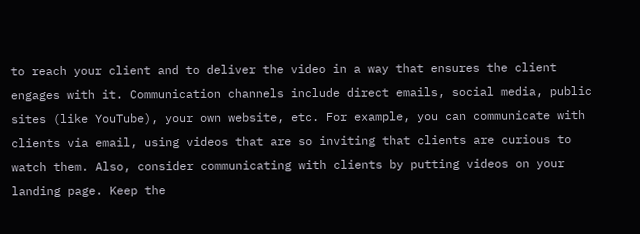to reach your client and to deliver the video in a way that ensures the client engages with it. Communication channels include direct emails, social media, public sites (like YouTube), your own website, etc. For example, you can communicate with clients via email, using videos that are so inviting that clients are curious to watch them. Also, consider communicating with clients by putting videos on your landing page. Keep the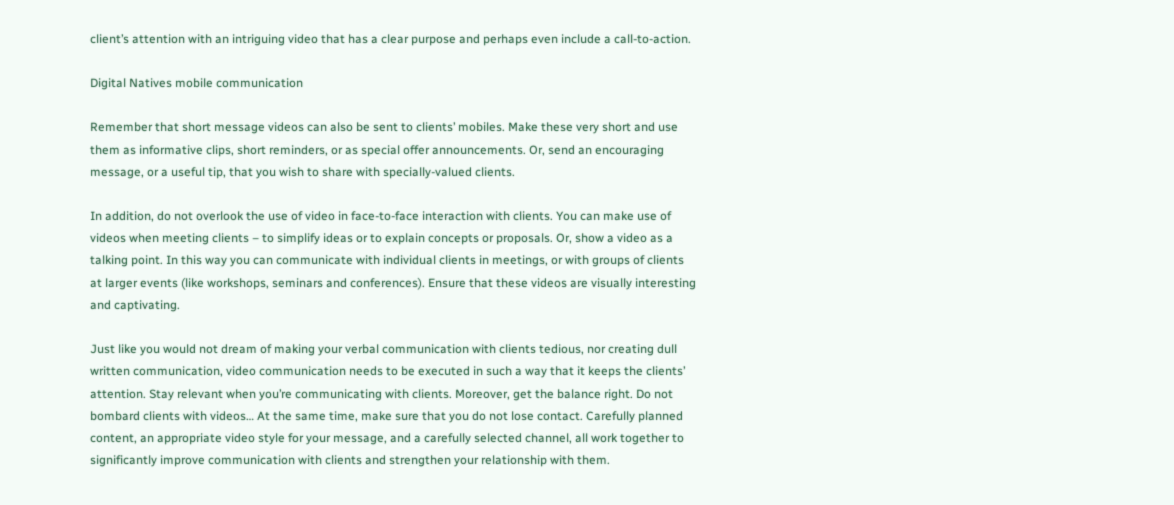client’s attention with an intriguing video that has a clear purpose and perhaps even include a call-to-action.

Digital Natives mobile communication

Remember that short message videos can also be sent to clients’ mobiles. Make these very short and use them as informative clips, short reminders, or as special offer announcements. Or, send an encouraging message, or a useful tip, that you wish to share with specially-valued clients.

In addition, do not overlook the use of video in face-to-face interaction with clients. You can make use of videos when meeting clients – to simplify ideas or to explain concepts or proposals. Or, show a video as a talking point. In this way you can communicate with individual clients in meetings, or with groups of clients at larger events (like workshops, seminars and conferences). Ensure that these videos are visually interesting and captivating.

Just like you would not dream of making your verbal communication with clients tedious, nor creating dull written communication, video communication needs to be executed in such a way that it keeps the clients’ attention. Stay relevant when you’re communicating with clients. Moreover, get the balance right. Do not bombard clients with videos… At the same time, make sure that you do not lose contact. Carefully planned content, an appropriate video style for your message, and a carefully selected channel, all work together to significantly improve communication with clients and strengthen your relationship with them.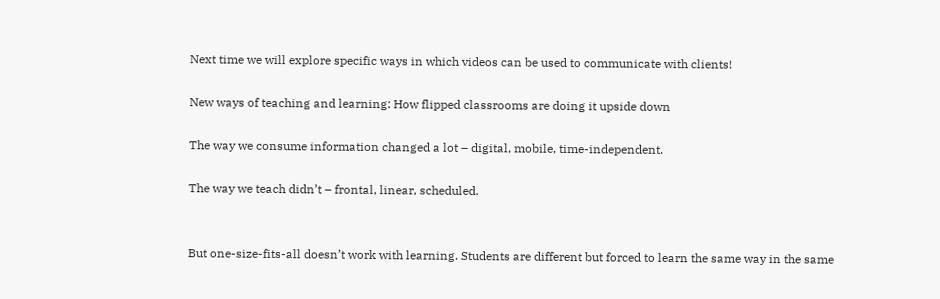Next time we will explore specific ways in which videos can be used to communicate with clients!

New ways of teaching and learning: How flipped classrooms are doing it upside down

The way we consume information changed a lot – digital, mobile, time-independent.

The way we teach didn’t – frontal, linear, scheduled.


But one-size-fits-all doesn’t work with learning. Students are different but forced to learn the same way in the same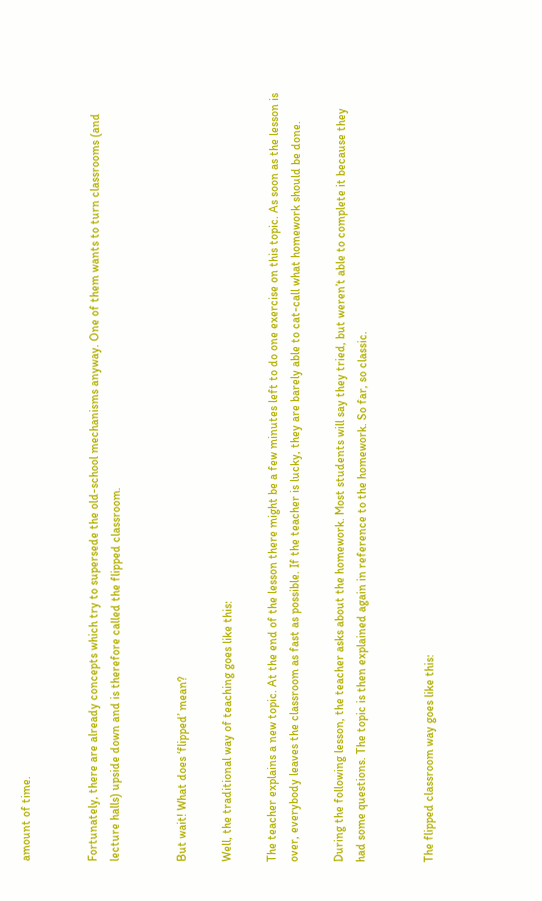amount of time.


Fortunately, there are already concepts which try to supersede the old-school mechanisms anyway. One of them wants to turn classrooms (and lecture halls) upside down and is therefore called the flipped classroom.


But wait! What does ‘flipped’ mean?

Well, the traditional way of teaching goes like this:

The teacher explains a new topic. At the end of the lesson there might be a few minutes left to do one exercise on this topic. As soon as the lesson is over, everybody leaves the classroom as fast as possible. If the teacher is lucky, they are barely able to cat-call what homework should be done.

During the following lesson, the teacher asks about the homework. Most students will say they tried, but weren’t able to complete it because they had some questions. The topic is then explained again in reference to the homework. So far, so classic.


The flipped classroom way goes like this: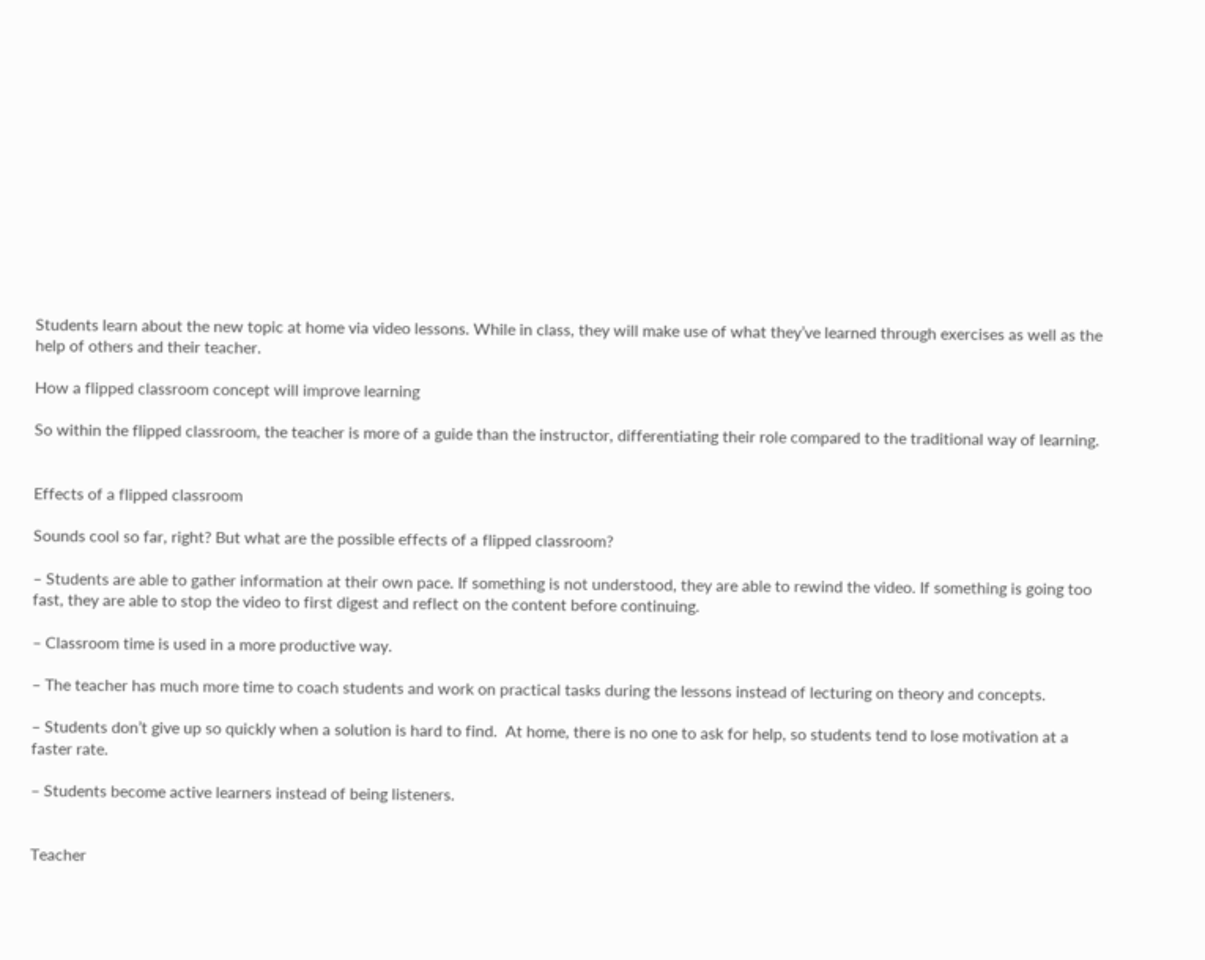Students learn about the new topic at home via video lessons. While in class, they will make use of what they’ve learned through exercises as well as the help of others and their teacher.

How a flipped classroom concept will improve learning

So within the flipped classroom, the teacher is more of a guide than the instructor, differentiating their role compared to the traditional way of learning.


Effects of a flipped classroom

Sounds cool so far, right? But what are the possible effects of a flipped classroom?

– Students are able to gather information at their own pace. If something is not understood, they are able to rewind the video. If something is going too fast, they are able to stop the video to first digest and reflect on the content before continuing.

– Classroom time is used in a more productive way.

– The teacher has much more time to coach students and work on practical tasks during the lessons instead of lecturing on theory and concepts.

– Students don’t give up so quickly when a solution is hard to find.  At home, there is no one to ask for help, so students tend to lose motivation at a faster rate.

– Students become active learners instead of being listeners.


Teacher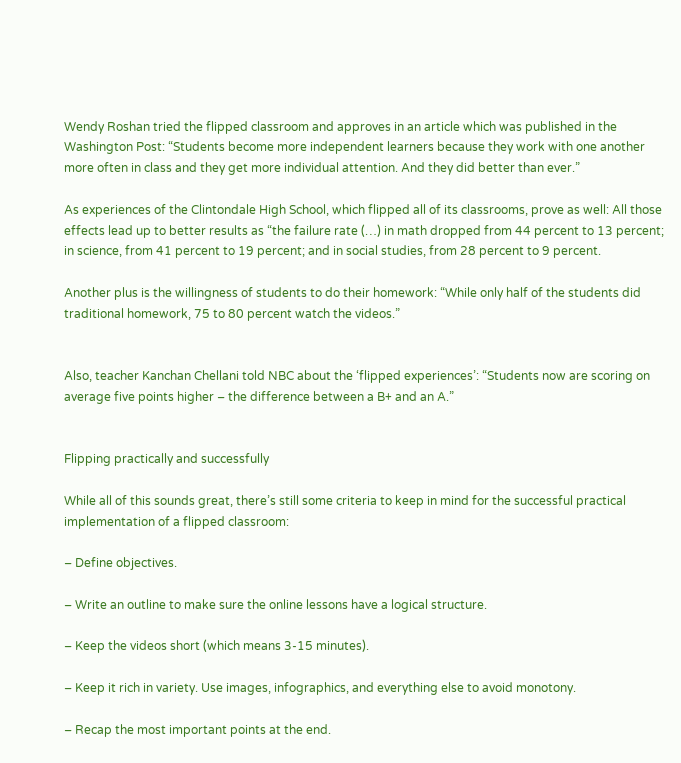Wendy Roshan tried the flipped classroom and approves in an article which was published in the Washington Post: “Students become more independent learners because they work with one another more often in class and they get more individual attention. And they did better than ever.”

As experiences of the Clintondale High School, which flipped all of its classrooms, prove as well: All those effects lead up to better results as “the failure rate (…) in math dropped from 44 percent to 13 percent; in science, from 41 percent to 19 percent; and in social studies, from 28 percent to 9 percent.

Another plus is the willingness of students to do their homework: “While only half of the students did traditional homework, 75 to 80 percent watch the videos.”


Also, teacher Kanchan Chellani told NBC about the ‘flipped experiences’: “Students now are scoring on average five points higher – the difference between a B+ and an A.”


Flipping practically and successfully

While all of this sounds great, there’s still some criteria to keep in mind for the successful practical implementation of a flipped classroom:

– Define objectives.

– Write an outline to make sure the online lessons have a logical structure.

– Keep the videos short (which means 3-15 minutes).

– Keep it rich in variety. Use images, infographics, and everything else to avoid monotony.

– Recap the most important points at the end.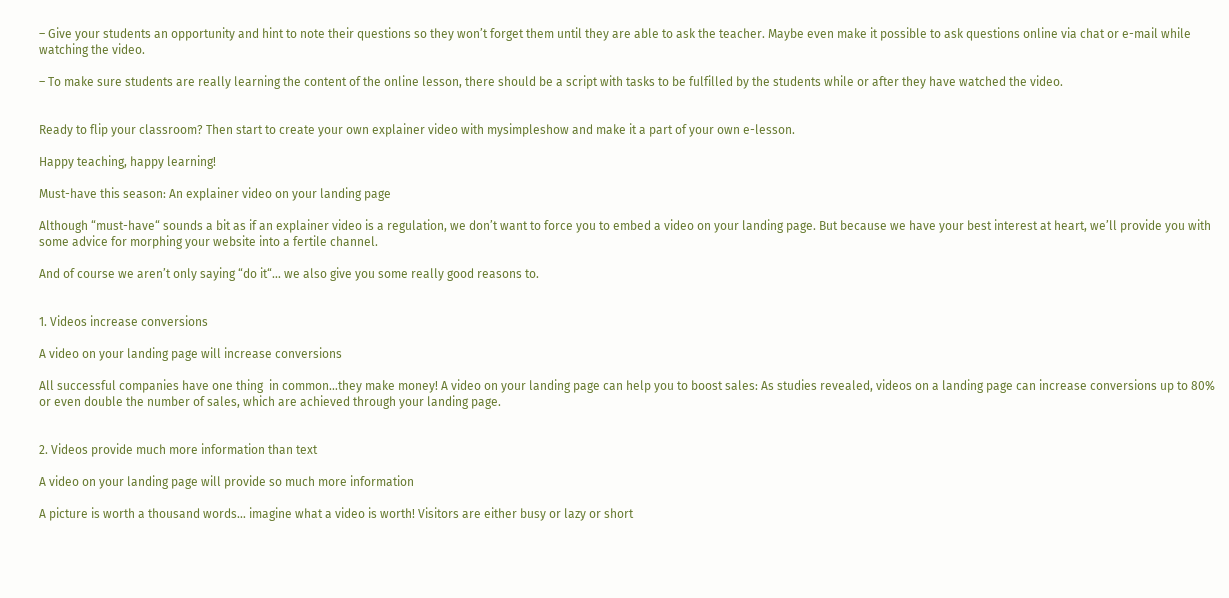– Give your students an opportunity and hint to note their questions so they won’t forget them until they are able to ask the teacher. Maybe even make it possible to ask questions online via chat or e-mail while watching the video.

– To make sure students are really learning the content of the online lesson, there should be a script with tasks to be fulfilled by the students while or after they have watched the video.


Ready to flip your classroom? Then start to create your own explainer video with mysimpleshow and make it a part of your own e-lesson.

Happy teaching, happy learning!

Must-have this season: An explainer video on your landing page

Although “must-have“ sounds a bit as if an explainer video is a regulation, we don’t want to force you to embed a video on your landing page. But because we have your best interest at heart, we’ll provide you with some advice for morphing your website into a fertile channel.

And of course we aren’t only saying “do it“… we also give you some really good reasons to.


1. Videos increase conversions

A video on your landing page will increase conversions

All successful companies have one thing  in common…they make money! A video on your landing page can help you to boost sales: As studies revealed, videos on a landing page can increase conversions up to 80% or even double the number of sales, which are achieved through your landing page.


2. Videos provide much more information than text

A video on your landing page will provide so much more information

A picture is worth a thousand words… imagine what a video is worth! Visitors are either busy or lazy or short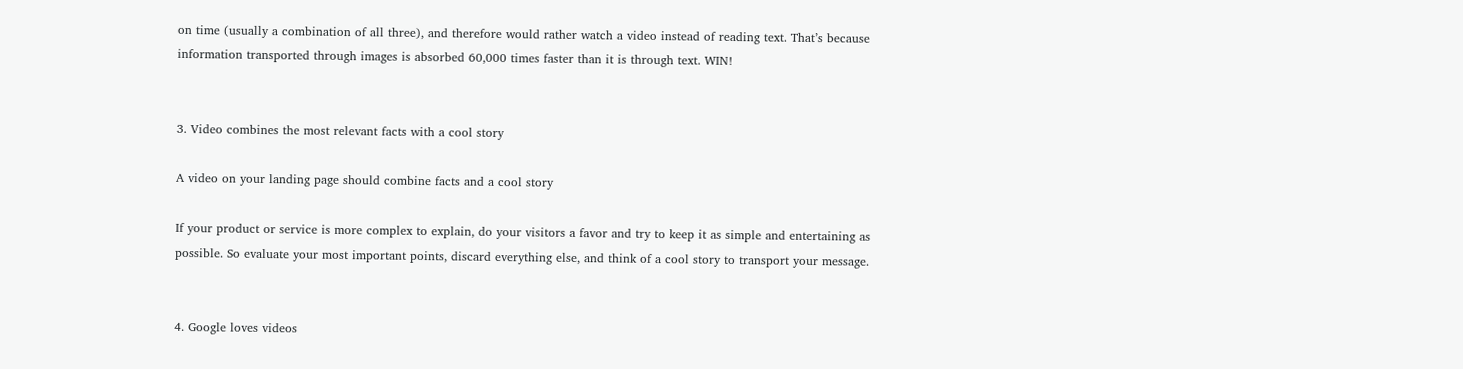on time (usually a combination of all three), and therefore would rather watch a video instead of reading text. That’s because information transported through images is absorbed 60,000 times faster than it is through text. WIN!


3. Video combines the most relevant facts with a cool story

A video on your landing page should combine facts and a cool story

If your product or service is more complex to explain, do your visitors a favor and try to keep it as simple and entertaining as possible. So evaluate your most important points, discard everything else, and think of a cool story to transport your message.


4. Google loves videos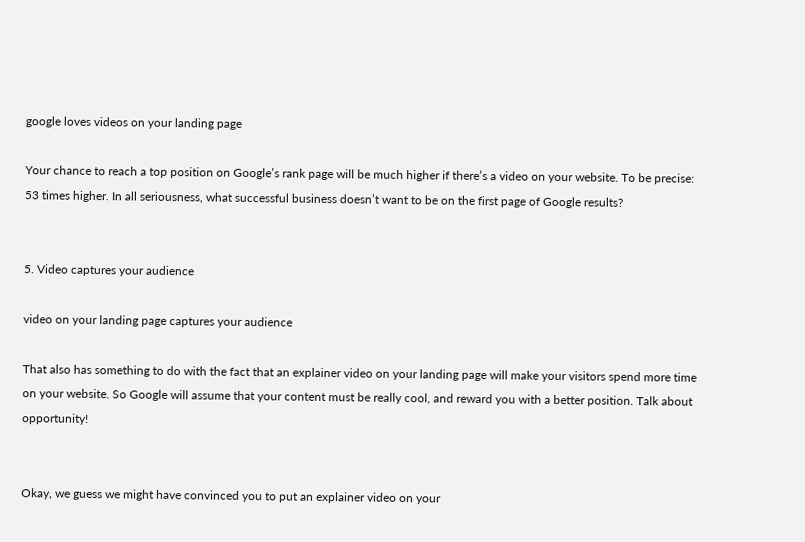google loves videos on your landing page

Your chance to reach a top position on Google’s rank page will be much higher if there’s a video on your website. To be precise: 53 times higher. In all seriousness, what successful business doesn’t want to be on the first page of Google results?


5. Video captures your audience

video on your landing page captures your audience

That also has something to do with the fact that an explainer video on your landing page will make your visitors spend more time on your website. So Google will assume that your content must be really cool, and reward you with a better position. Talk about opportunity!


Okay, we guess we might have convinced you to put an explainer video on your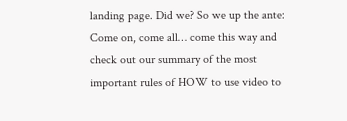landing page. Did we? So we up the ante: Come on, come all… come this way and check out our summary of the most important rules of HOW to use video to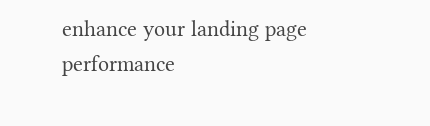enhance your landing page performance